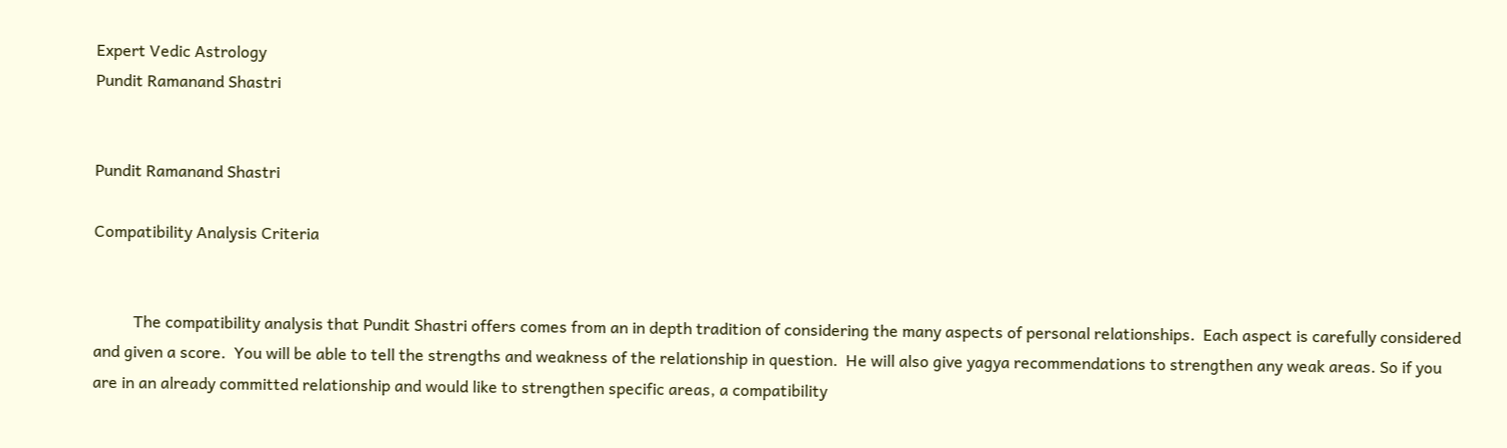Expert Vedic Astrology
Pundit Ramanand Shastri


Pundit Ramanand Shastri

Compatibility Analysis Criteria


          The compatibility analysis that Pundit Shastri offers comes from an in depth tradition of considering the many aspects of personal relationships.  Each aspect is carefully considered and given a score.  You will be able to tell the strengths and weakness of the relationship in question.  He will also give yagya recommendations to strengthen any weak areas. So if you are in an already committed relationship and would like to strengthen specific areas, a compatibility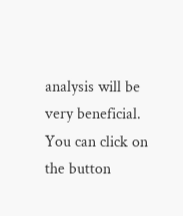analysis will be very beneficial.  You can click on the button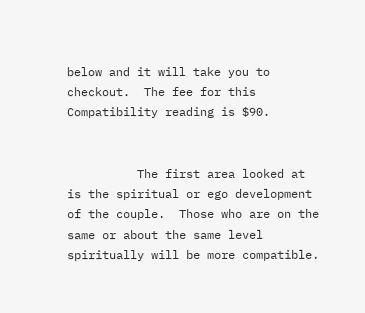below and it will take you to checkout.  The fee for this Compatibility reading is $90.


          The first area looked at is the spiritual or ego development of the couple.  Those who are on the same or about the same level spiritually will be more compatible.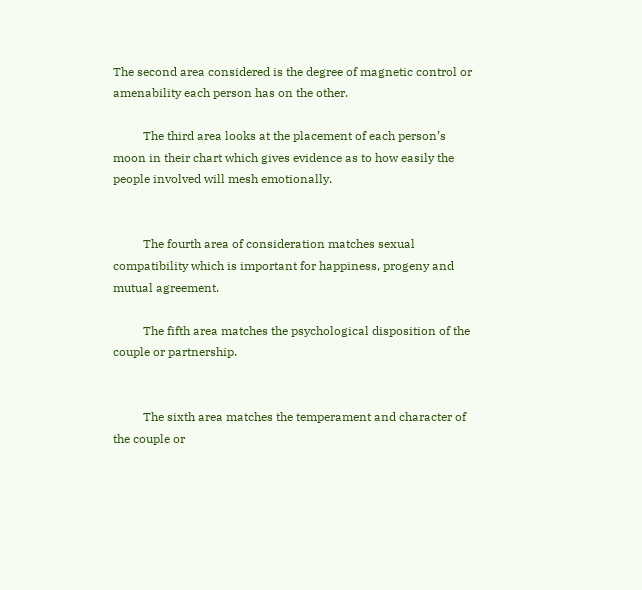The second area considered is the degree of magnetic control or amenability each person has on the other.

          The third area looks at the placement of each person’s moon in their chart which gives evidence as to how easily the people involved will mesh emotionally.


          The fourth area of consideration matches sexual compatibility which is important for happiness, progeny and mutual agreement.

          The fifth area matches the psychological disposition of the couple or partnership.


          The sixth area matches the temperament and character of the couple or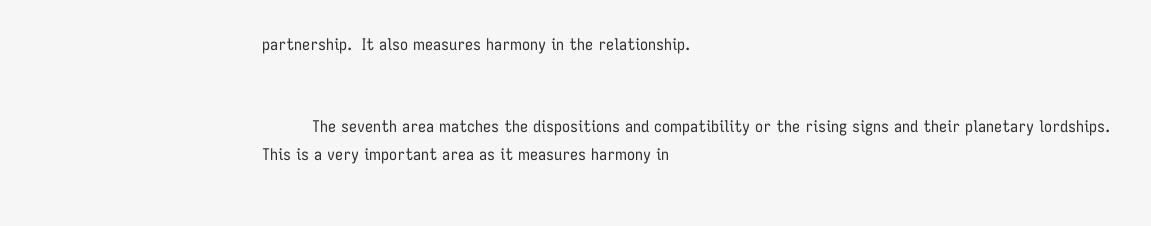partnership.  It also measures harmony in the relationship.


          The seventh area matches the dispositions and compatibility or the rising signs and their planetary lordships.  This is a very important area as it measures harmony in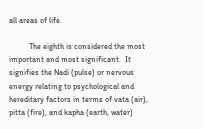all areas of life.

          The eighth is considered the most important and most significant.  It signifies the Nadi (pulse) or nervous energy relating to psychological and hereditary factors in terms of vata (air), pitta (fire), and kapha (earth, water)